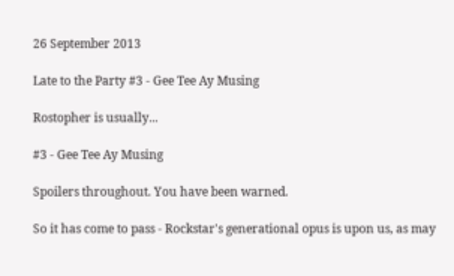26 September 2013

Late to the Party #3 - Gee Tee Ay Musing

Rostopher is usually...

#3 - Gee Tee Ay Musing

Spoilers throughout. You have been warned.

So it has come to pass - Rockstar's generational opus is upon us, as may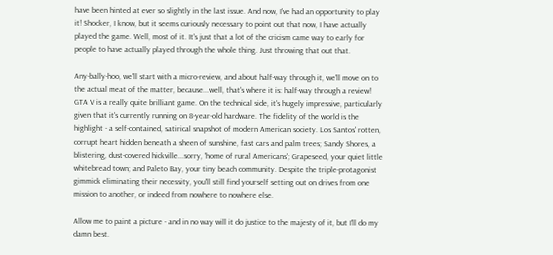have been hinted at ever so slightly in the last issue. And now, I've had an opportunity to play it! Shocker, I know, but it seems curiously necessary to point out that now, I have actually played the game. Well, most of it. It's just that a lot of the cricism came way to early for people to have actually played through the whole thing. Just throwing that out that.

Any-bally-hoo, we'll start with a micro-review, and about half-way through it, we'll move on to the actual meat of the matter, because...well, that's where it is: half-way through a review!
GTA V is a really quite brilliant game. On the technical side, it's hugely impressive, particularly given that it's currently running on 8-year-old hardware. The fidelity of the world is the highlight - a self-contained, satirical snapshot of modern American society. Los Santos' rotten, corrupt heart hidden beneath a sheen of sunshine, fast cars and palm trees; Sandy Shores, a blistering, dust-covered hickville...sorry, 'home of rural Americans'; Grapeseed, your quiet little whitebread town; and Paleto Bay, your tiny beach community. Despite the triple-protagonist gimmick eliminating their necessity, you'll still find yourself setting out on drives from one mission to another, or indeed from nowhere to nowhere else.

Allow me to paint a picture - and in no way will it do justice to the majesty of it, but I'll do my damn best.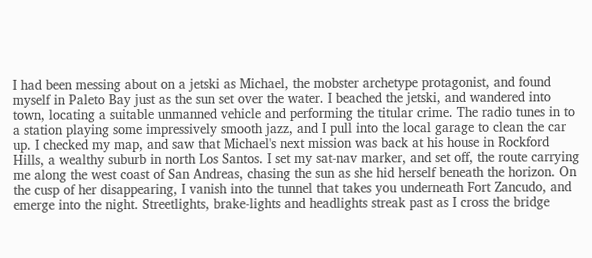I had been messing about on a jetski as Michael, the mobster archetype protagonist, and found myself in Paleto Bay just as the sun set over the water. I beached the jetski, and wandered into town, locating a suitable unmanned vehicle and performing the titular crime. The radio tunes in to a station playing some impressively smooth jazz, and I pull into the local garage to clean the car up. I checked my map, and saw that Michael's next mission was back at his house in Rockford Hills, a wealthy suburb in north Los Santos. I set my sat-nav marker, and set off, the route carrying me along the west coast of San Andreas, chasing the sun as she hid herself beneath the horizon. On the cusp of her disappearing, I vanish into the tunnel that takes you underneath Fort Zancudo, and emerge into the night. Streetlights, brake-lights and headlights streak past as I cross the bridge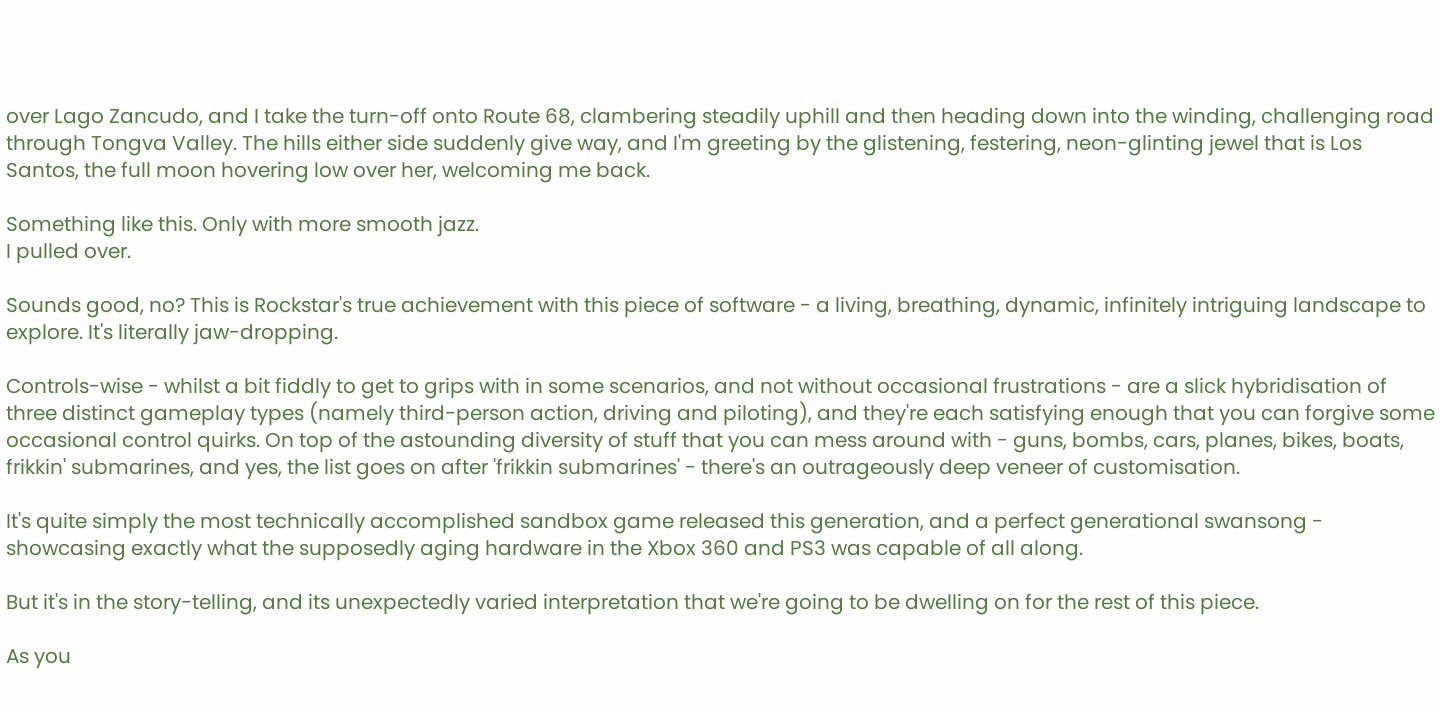over Lago Zancudo, and I take the turn-off onto Route 68, clambering steadily uphill and then heading down into the winding, challenging road through Tongva Valley. The hills either side suddenly give way, and I'm greeting by the glistening, festering, neon-glinting jewel that is Los Santos, the full moon hovering low over her, welcoming me back.

Something like this. Only with more smooth jazz.
I pulled over.

Sounds good, no? This is Rockstar's true achievement with this piece of software - a living, breathing, dynamic, infinitely intriguing landscape to explore. It's literally jaw-dropping.

Controls-wise - whilst a bit fiddly to get to grips with in some scenarios, and not without occasional frustrations - are a slick hybridisation of three distinct gameplay types (namely third-person action, driving and piloting), and they're each satisfying enough that you can forgive some occasional control quirks. On top of the astounding diversity of stuff that you can mess around with - guns, bombs, cars, planes, bikes, boats, frikkin' submarines, and yes, the list goes on after 'frikkin submarines' - there's an outrageously deep veneer of customisation.

It's quite simply the most technically accomplished sandbox game released this generation, and a perfect generational swansong - showcasing exactly what the supposedly aging hardware in the Xbox 360 and PS3 was capable of all along.

But it's in the story-telling, and its unexpectedly varied interpretation that we're going to be dwelling on for the rest of this piece.

As you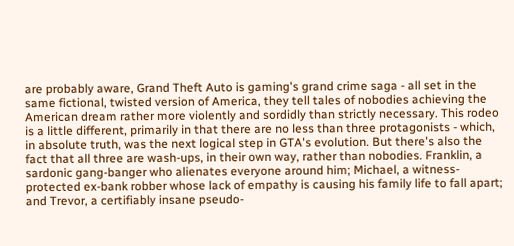are probably aware, Grand Theft Auto is gaming's grand crime saga - all set in the same fictional, twisted version of America, they tell tales of nobodies achieving the American dream rather more violently and sordidly than strictly necessary. This rodeo is a little different, primarily in that there are no less than three protagonists - which, in absolute truth, was the next logical step in GTA's evolution. But there's also the fact that all three are wash-ups, in their own way, rather than nobodies. Franklin, a sardonic gang-banger who alienates everyone around him; Michael, a witness-protected ex-bank robber whose lack of empathy is causing his family life to fall apart; and Trevor, a certifiably insane pseudo-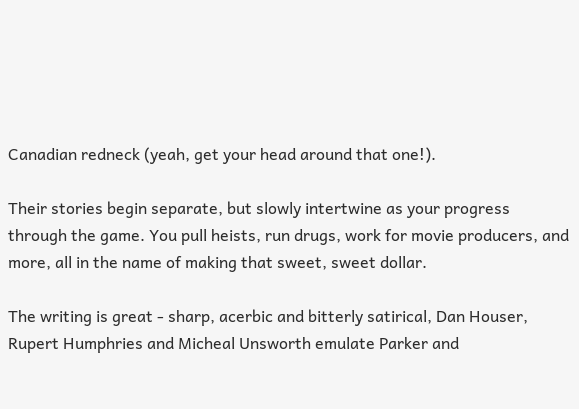Canadian redneck (yeah, get your head around that one!).

Their stories begin separate, but slowly intertwine as your progress through the game. You pull heists, run drugs, work for movie producers, and more, all in the name of making that sweet, sweet dollar.

The writing is great - sharp, acerbic and bitterly satirical, Dan Houser, Rupert Humphries and Micheal Unsworth emulate Parker and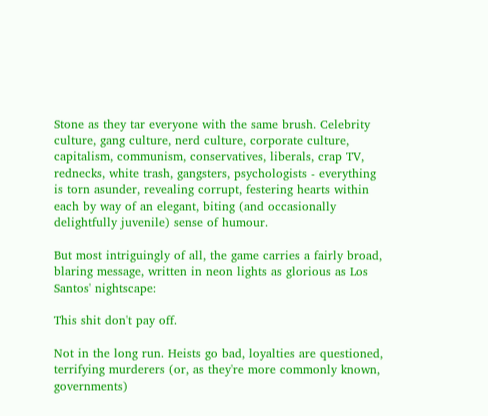Stone as they tar everyone with the same brush. Celebrity culture, gang culture, nerd culture, corporate culture, capitalism, communism, conservatives, liberals, crap TV, rednecks, white trash, gangsters, psychologists - everything is torn asunder, revealing corrupt, festering hearts within each by way of an elegant, biting (and occasionally delightfully juvenile) sense of humour.

But most intriguingly of all, the game carries a fairly broad, blaring message, written in neon lights as glorious as Los Santos' nightscape:

This shit don't pay off.

Not in the long run. Heists go bad, loyalties are questioned, terrifying murderers (or, as they're more commonly known, governments)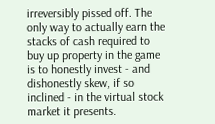irreversibly pissed off. The only way to actually earn the stacks of cash required to buy up property in the game is to honestly invest - and dishonestly skew, if so inclined - in the virtual stock market it presents.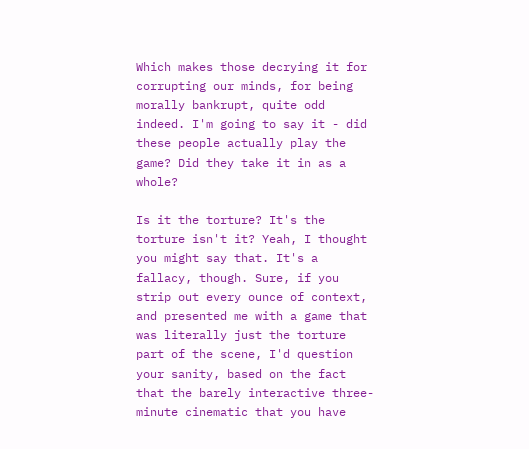Which makes those decrying it for corrupting our minds, for being morally bankrupt, quite odd indeed. I'm going to say it - did these people actually play the game? Did they take it in as a whole?

Is it the torture? It's the torture isn't it? Yeah, I thought you might say that. It's a fallacy, though. Sure, if you strip out every ounce of context, and presented me with a game that was literally just the torture part of the scene, I'd question your sanity, based on the fact that the barely interactive three-minute cinematic that you have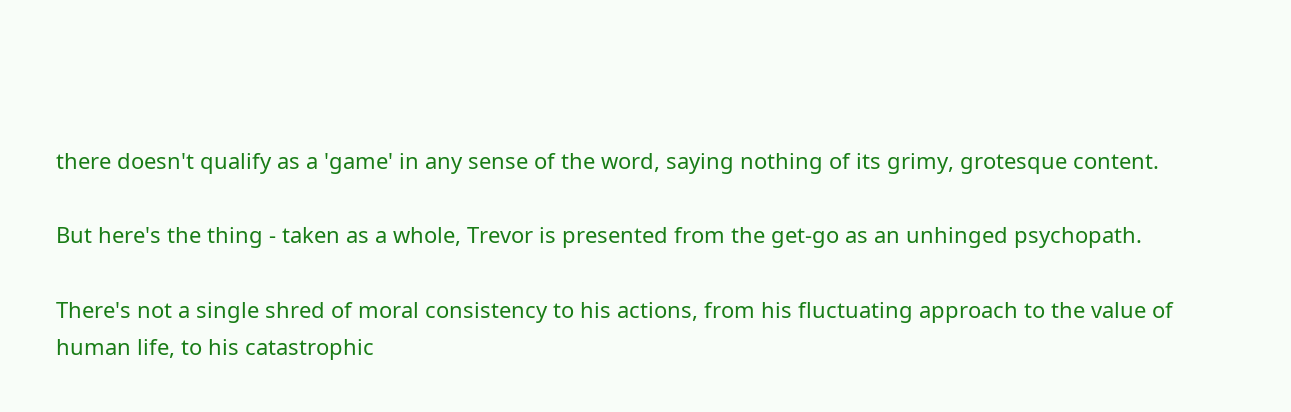there doesn't qualify as a 'game' in any sense of the word, saying nothing of its grimy, grotesque content.

But here's the thing - taken as a whole, Trevor is presented from the get-go as an unhinged psychopath.

There's not a single shred of moral consistency to his actions, from his fluctuating approach to the value of human life, to his catastrophic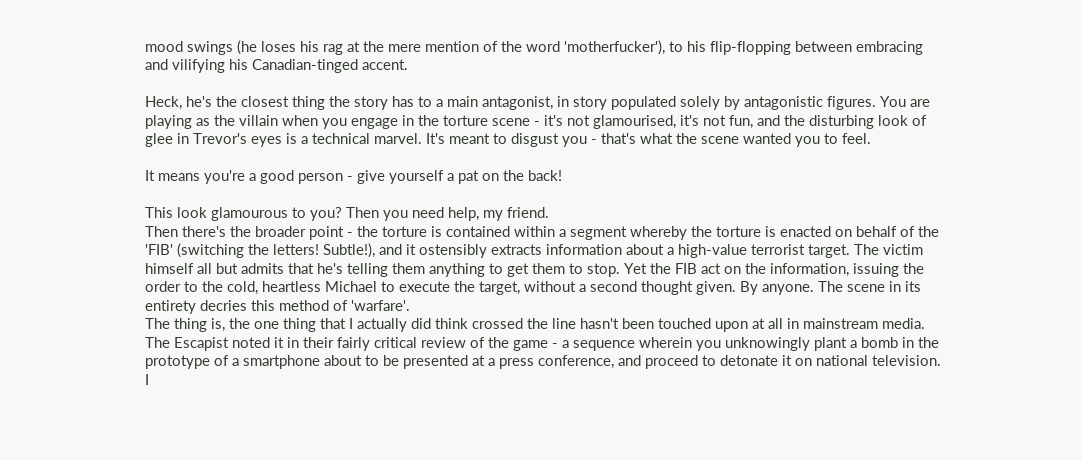mood swings (he loses his rag at the mere mention of the word 'motherfucker'), to his flip-flopping between embracing and vilifying his Canadian-tinged accent.

Heck, he's the closest thing the story has to a main antagonist, in story populated solely by antagonistic figures. You are playing as the villain when you engage in the torture scene - it's not glamourised, it's not fun, and the disturbing look of glee in Trevor's eyes is a technical marvel. It's meant to disgust you - that's what the scene wanted you to feel.

It means you're a good person - give yourself a pat on the back!

This look glamourous to you? Then you need help, my friend.
Then there's the broader point - the torture is contained within a segment whereby the torture is enacted on behalf of the 'FIB' (switching the letters! Subtle!), and it ostensibly extracts information about a high-value terrorist target. The victim himself all but admits that he's telling them anything to get them to stop. Yet the FIB act on the information, issuing the order to the cold, heartless Michael to execute the target, without a second thought given. By anyone. The scene in its entirety decries this method of 'warfare'.
The thing is, the one thing that I actually did think crossed the line hasn't been touched upon at all in mainstream media. The Escapist noted it in their fairly critical review of the game - a sequence wherein you unknowingly plant a bomb in the prototype of a smartphone about to be presented at a press conference, and proceed to detonate it on national television. I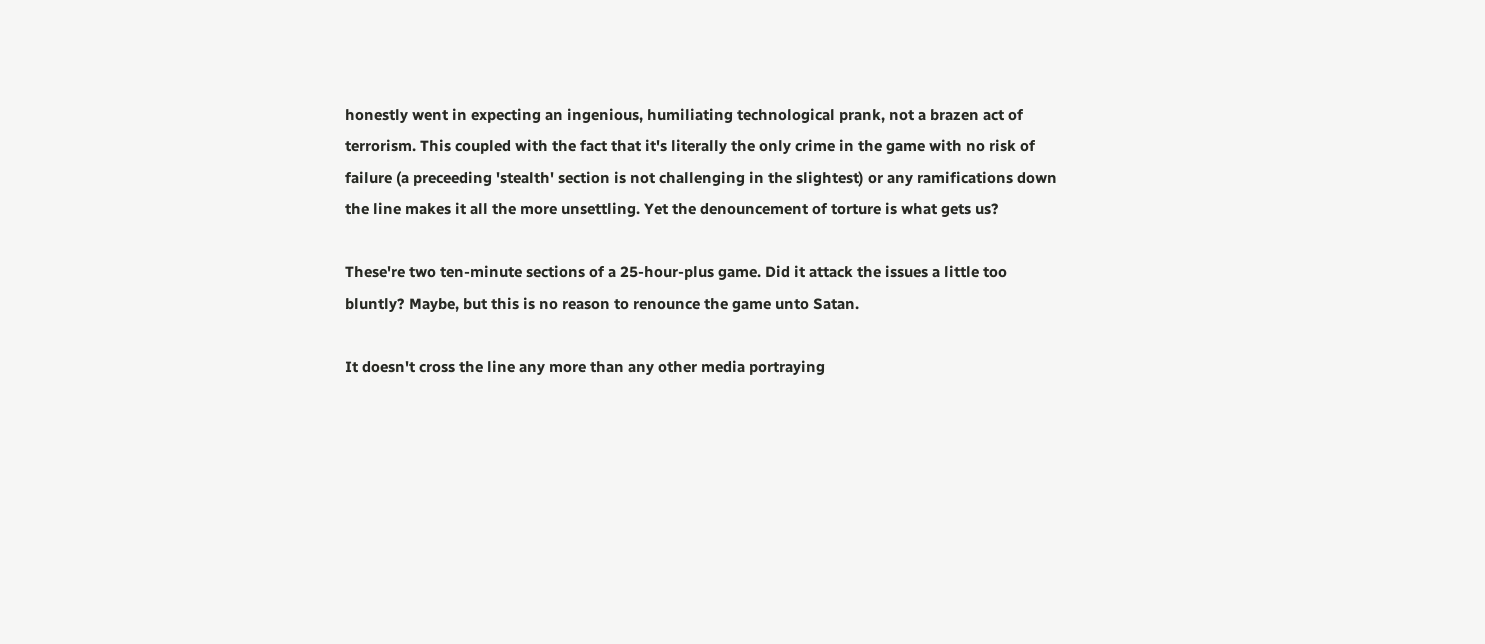honestly went in expecting an ingenious, humiliating technological prank, not a brazen act of terrorism. This coupled with the fact that it's literally the only crime in the game with no risk of failure (a preceeding 'stealth' section is not challenging in the slightest) or any ramifications down the line makes it all the more unsettling. Yet the denouncement of torture is what gets us?

These're two ten-minute sections of a 25-hour-plus game. Did it attack the issues a little too bluntly? Maybe, but this is no reason to renounce the game unto Satan.

It doesn't cross the line any more than any other media portraying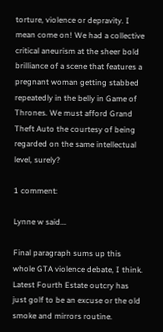torture, violence or depravity. I mean come on! We had a collective critical aneurism at the sheer bold brilliance of a scene that features a pregnant woman getting stabbed repeatedly in the belly in Game of Thrones. We must afford Grand Theft Auto the courtesy of being regarded on the same intellectual level, surely?

1 comment:

Lynne w said...

Final paragraph sums up this whole GTA violence debate, I think. Latest Fourth Estate outcry has just golf to be an excuse or the old smoke and mirrors routine.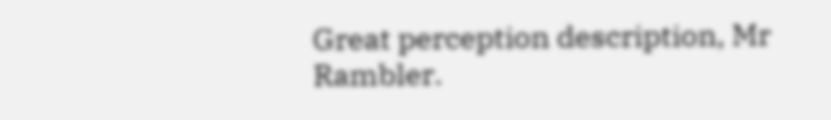Great perception description, Mr Rambler.